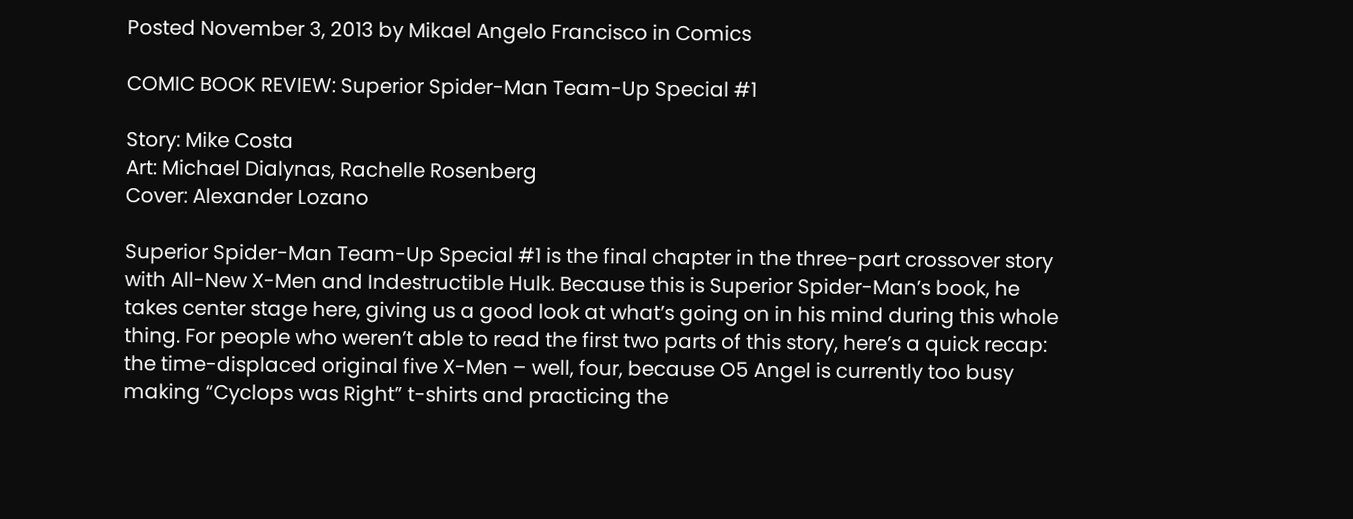Posted November 3, 2013 by Mikael Angelo Francisco in Comics

COMIC BOOK REVIEW: Superior Spider-Man Team-Up Special #1

Story: Mike Costa
Art: Michael Dialynas, Rachelle Rosenberg
Cover: Alexander Lozano

Superior Spider-Man Team-Up Special #1 is the final chapter in the three-part crossover story with All-New X-Men and Indestructible Hulk. Because this is Superior Spider-Man’s book, he takes center stage here, giving us a good look at what’s going on in his mind during this whole thing. For people who weren’t able to read the first two parts of this story, here’s a quick recap: the time-displaced original five X-Men – well, four, because O5 Angel is currently too busy making “Cyclops was Right” t-shirts and practicing the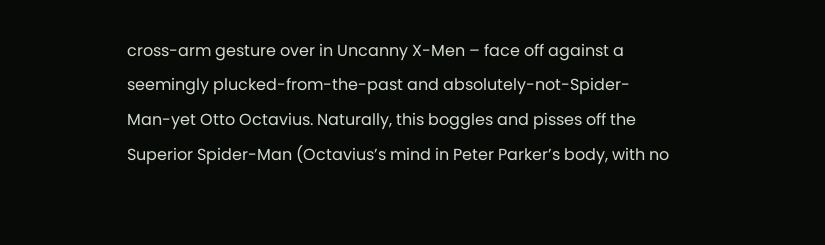cross-arm gesture over in Uncanny X-Men – face off against a seemingly plucked-from-the-past and absolutely-not-Spider-Man-yet Otto Octavius. Naturally, this boggles and pisses off the Superior Spider-Man (Octavius’s mind in Peter Parker’s body, with no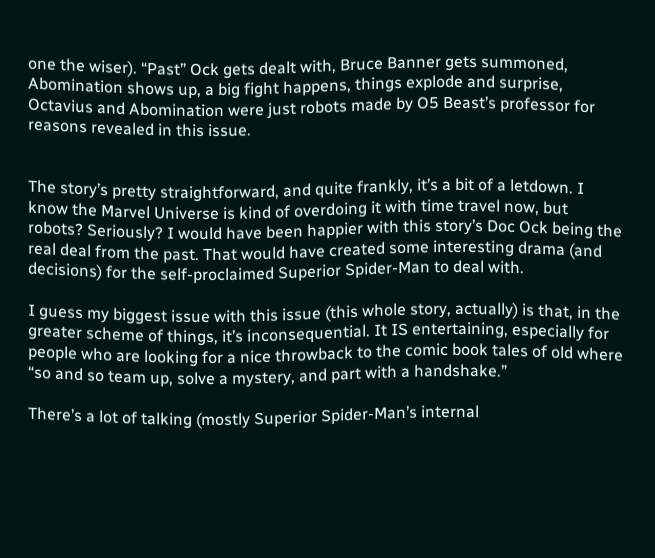one the wiser). “Past” Ock gets dealt with, Bruce Banner gets summoned, Abomination shows up, a big fight happens, things explode and surprise, Octavius and Abomination were just robots made by O5 Beast’s professor for reasons revealed in this issue.


The story’s pretty straightforward, and quite frankly, it’s a bit of a letdown. I know the Marvel Universe is kind of overdoing it with time travel now, but robots? Seriously? I would have been happier with this story’s Doc Ock being the real deal from the past. That would have created some interesting drama (and decisions) for the self-proclaimed Superior Spider-Man to deal with.

I guess my biggest issue with this issue (this whole story, actually) is that, in the greater scheme of things, it’s inconsequential. It IS entertaining, especially for people who are looking for a nice throwback to the comic book tales of old where “so and so team up, solve a mystery, and part with a handshake.”

There’s a lot of talking (mostly Superior Spider-Man’s internal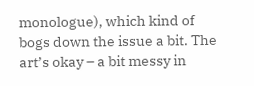monologue), which kind of bogs down the issue a bit. The art’s okay – a bit messy in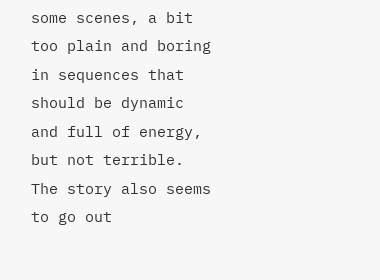some scenes, a bit too plain and boring in sequences that should be dynamic and full of energy, but not terrible. The story also seems to go out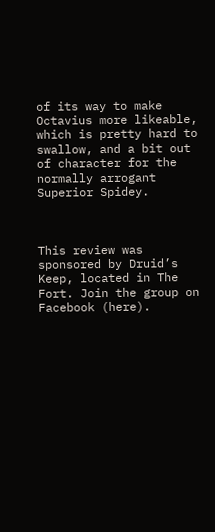of its way to make Octavius more likeable, which is pretty hard to swallow, and a bit out of character for the normally arrogant Superior Spidey.



This review was sponsored by Druid’s Keep, located in The Fort. Join the group on Facebook (here).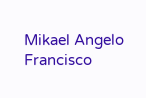Mikael Angelo Francisco